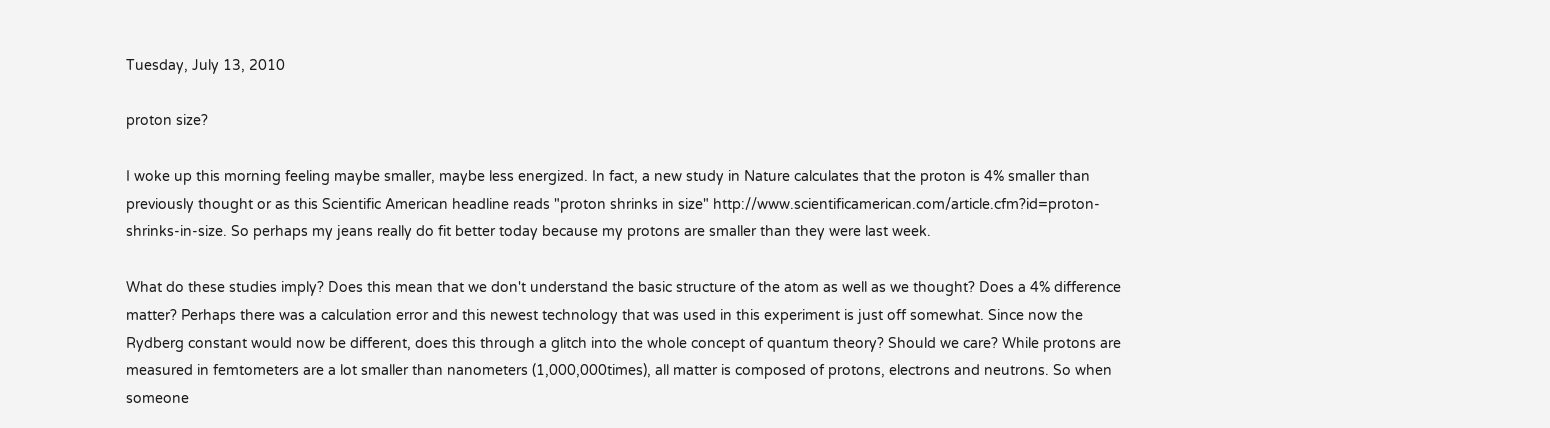Tuesday, July 13, 2010

proton size?

I woke up this morning feeling maybe smaller, maybe less energized. In fact, a new study in Nature calculates that the proton is 4% smaller than previously thought or as this Scientific American headline reads "proton shrinks in size" http://www.scientificamerican.com/article.cfm?id=proton-shrinks-in-size. So perhaps my jeans really do fit better today because my protons are smaller than they were last week.

What do these studies imply? Does this mean that we don't understand the basic structure of the atom as well as we thought? Does a 4% difference matter? Perhaps there was a calculation error and this newest technology that was used in this experiment is just off somewhat. Since now the Rydberg constant would now be different, does this through a glitch into the whole concept of quantum theory? Should we care? While protons are measured in femtometers are a lot smaller than nanometers (1,000,000times), all matter is composed of protons, electrons and neutrons. So when someone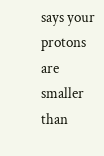says your protons are smaller than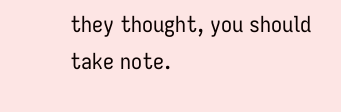they thought, you should take note.